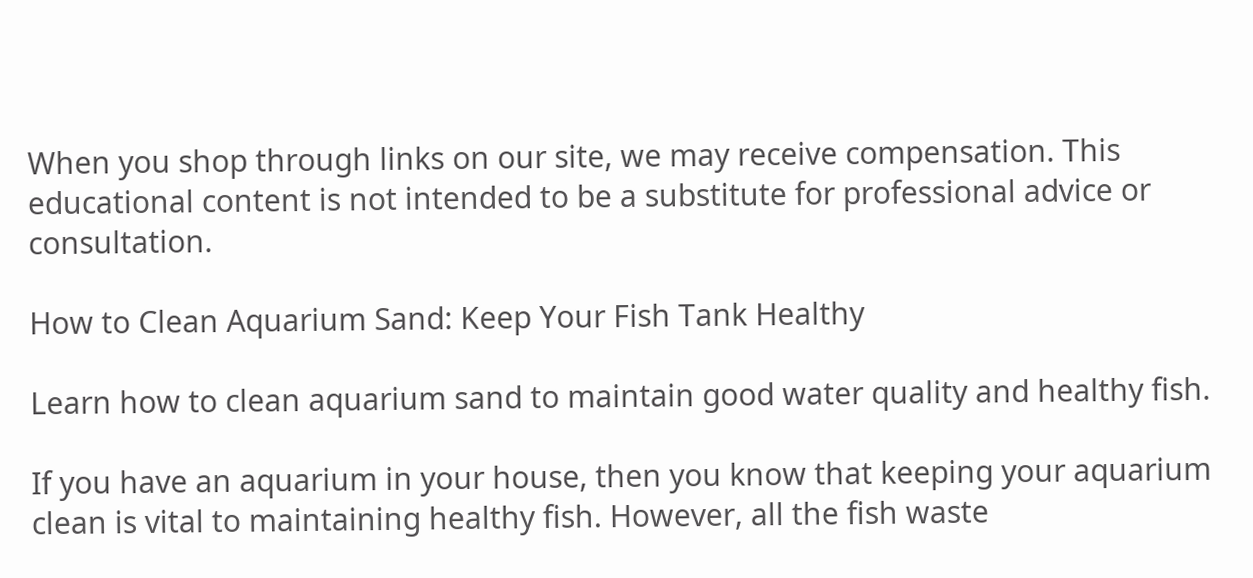When you shop through links on our site, we may receive compensation. This educational content is not intended to be a substitute for professional advice or consultation.

How to Clean Aquarium Sand: Keep Your Fish Tank Healthy

Learn how to clean aquarium sand to maintain good water quality and healthy fish.

If you have an aquarium in your house, then you know that keeping your aquarium clean is vital to maintaining healthy fish. However, all the fish waste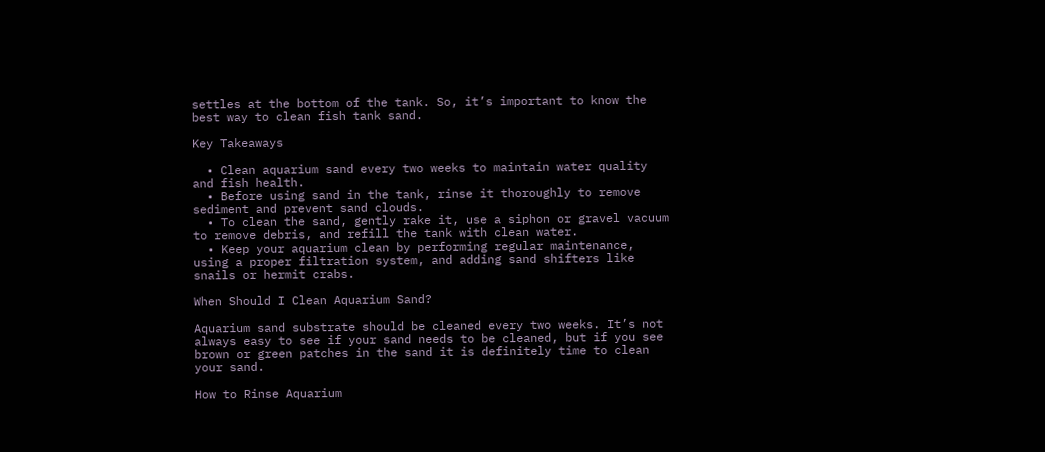settles at the bottom of the tank. So, it’s important to know the best way to clean fish tank sand.

Key Takeaways

  • Clean aquarium sand every two weeks to maintain water quality and fish health.
  • Before using sand in the tank, rinse it thoroughly to remove sediment and prevent sand clouds.
  • To clean the sand, gently rake it, use a siphon or gravel vacuum to remove debris, and refill the tank with clean water.
  • Keep your aquarium clean by performing regular maintenance, using a proper filtration system, and adding sand shifters like snails or hermit crabs.

When Should I Clean Aquarium Sand?

Aquarium sand substrate should be cleaned every two weeks. It’s not always easy to see if your sand needs to be cleaned, but if you see brown or green patches in the sand it is definitely time to clean your sand.

How to Rinse Aquarium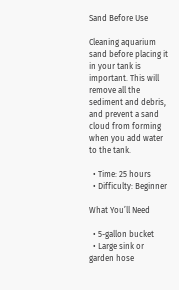Sand Before Use

Cleaning aquarium sand before placing it in your tank is important. This will remove all the sediment and debris, and prevent a sand cloud from forming when you add water to the tank.

  • Time: 25 hours
  • Difficulty: Beginner

What You’ll Need

  • 5-gallon bucket
  • Large sink or garden hose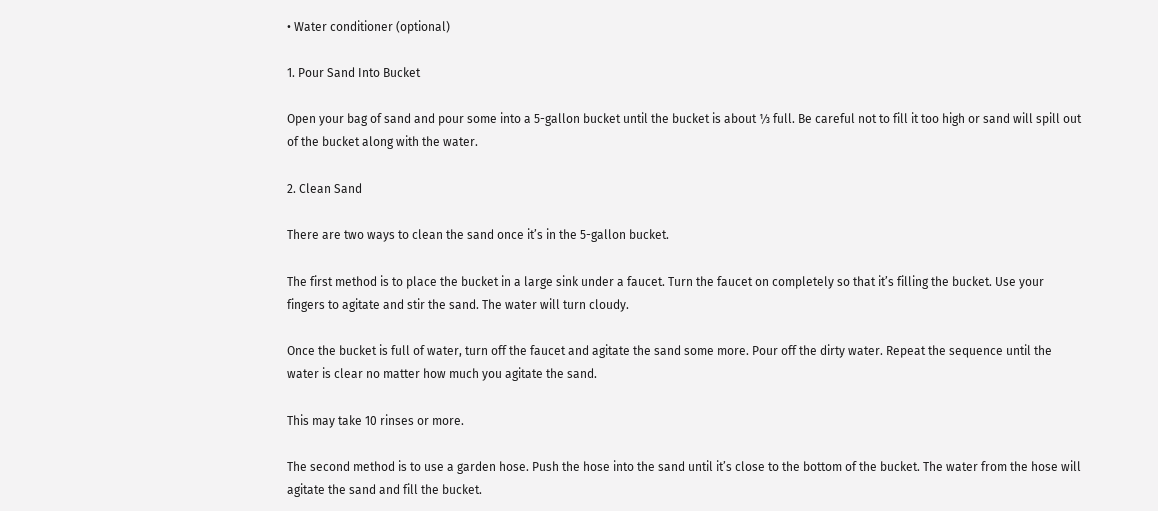• Water conditioner (optional)

1. Pour Sand Into Bucket

Open your bag of sand and pour some into a 5-gallon bucket until the bucket is about ⅓ full. Be careful not to fill it too high or sand will spill out of the bucket along with the water.

2. Clean Sand

There are two ways to clean the sand once it’s in the 5-gallon bucket.

The first method is to place the bucket in a large sink under a faucet. Turn the faucet on completely so that it’s filling the bucket. Use your fingers to agitate and stir the sand. The water will turn cloudy.

Once the bucket is full of water, turn off the faucet and agitate the sand some more. Pour off the dirty water. Repeat the sequence until the water is clear no matter how much you agitate the sand.

This may take 10 rinses or more.

The second method is to use a garden hose. Push the hose into the sand until it’s close to the bottom of the bucket. The water from the hose will agitate the sand and fill the bucket.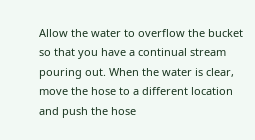Allow the water to overflow the bucket so that you have a continual stream pouring out. When the water is clear, move the hose to a different location and push the hose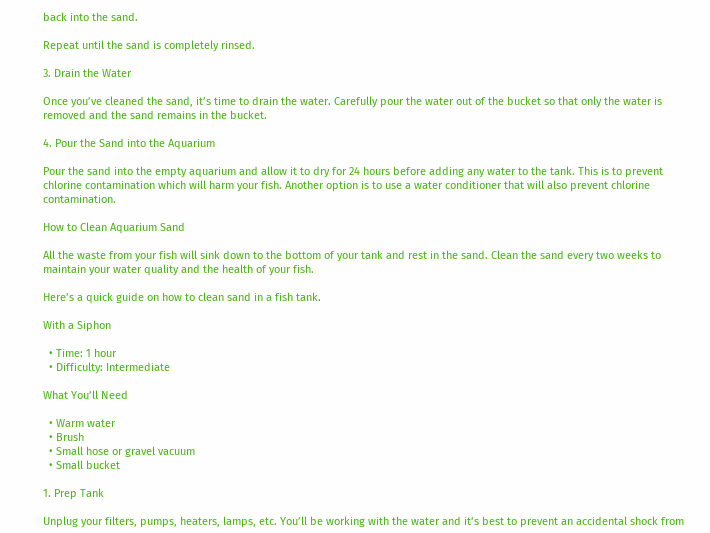back into the sand.

Repeat until the sand is completely rinsed.

3. Drain the Water

Once you’ve cleaned the sand, it’s time to drain the water. Carefully pour the water out of the bucket so that only the water is removed and the sand remains in the bucket.

4. Pour the Sand into the Aquarium

Pour the sand into the empty aquarium and allow it to dry for 24 hours before adding any water to the tank. This is to prevent chlorine contamination which will harm your fish. Another option is to use a water conditioner that will also prevent chlorine contamination.

How to Clean Aquarium Sand

All the waste from your fish will sink down to the bottom of your tank and rest in the sand. Clean the sand every two weeks to maintain your water quality and the health of your fish.

Here’s a quick guide on how to clean sand in a fish tank.

With a Siphon

  • Time: 1 hour
  • Difficulty: Intermediate

What You’ll Need

  • Warm water
  • Brush
  • Small hose or gravel vacuum
  • Small bucket

1. Prep Tank

Unplug your filters, pumps, heaters, lamps, etc. You’ll be working with the water and it’s best to prevent an accidental shock from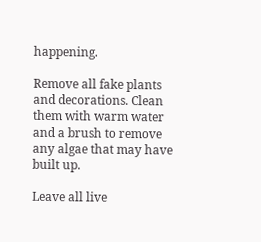happening.

Remove all fake plants and decorations. Clean them with warm water and a brush to remove any algae that may have built up.

Leave all live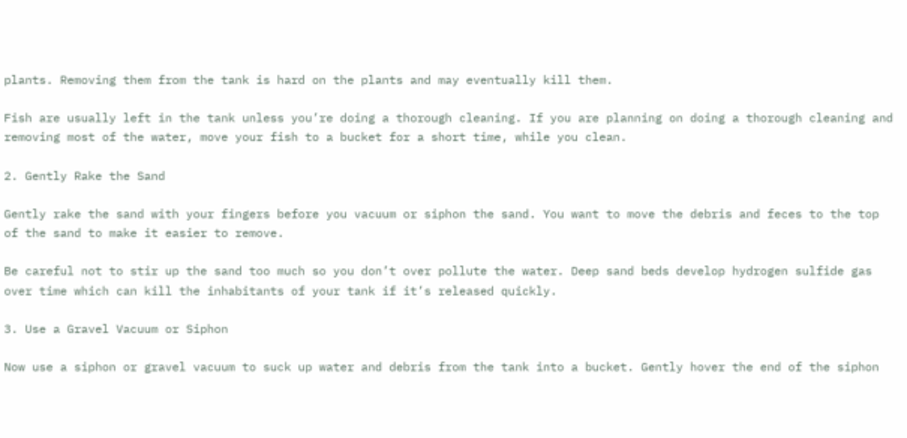plants. Removing them from the tank is hard on the plants and may eventually kill them.

Fish are usually left in the tank unless you’re doing a thorough cleaning. If you are planning on doing a thorough cleaning and removing most of the water, move your fish to a bucket for a short time, while you clean.

2. Gently Rake the Sand

Gently rake the sand with your fingers before you vacuum or siphon the sand. You want to move the debris and feces to the top of the sand to make it easier to remove.

Be careful not to stir up the sand too much so you don’t over pollute the water. Deep sand beds develop hydrogen sulfide gas over time which can kill the inhabitants of your tank if it’s released quickly.

3. Use a Gravel Vacuum or Siphon

Now use a siphon or gravel vacuum to suck up water and debris from the tank into a bucket. Gently hover the end of the siphon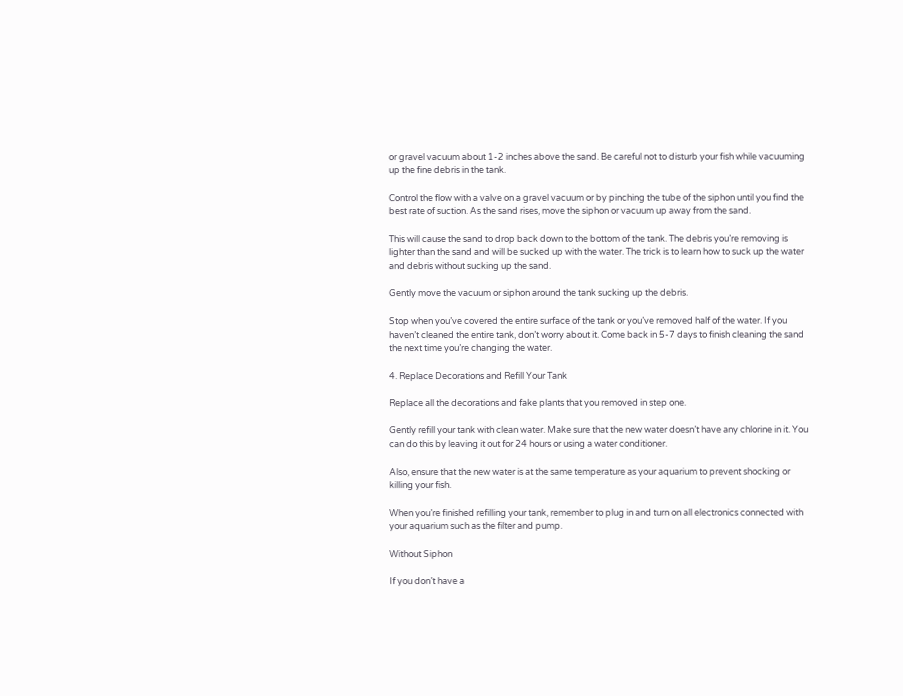or gravel vacuum about 1-2 inches above the sand. Be careful not to disturb your fish while vacuuming up the fine debris in the tank.

Control the flow with a valve on a gravel vacuum or by pinching the tube of the siphon until you find the best rate of suction. As the sand rises, move the siphon or vacuum up away from the sand.

This will cause the sand to drop back down to the bottom of the tank. The debris you’re removing is lighter than the sand and will be sucked up with the water. The trick is to learn how to suck up the water and debris without sucking up the sand.

Gently move the vacuum or siphon around the tank sucking up the debris.

Stop when you’ve covered the entire surface of the tank or you’ve removed half of the water. If you haven’t cleaned the entire tank, don’t worry about it. Come back in 5-7 days to finish cleaning the sand the next time you’re changing the water.

4. Replace Decorations and Refill Your Tank

Replace all the decorations and fake plants that you removed in step one.

Gently refill your tank with clean water. Make sure that the new water doesn’t have any chlorine in it. You can do this by leaving it out for 24 hours or using a water conditioner.

Also, ensure that the new water is at the same temperature as your aquarium to prevent shocking or killing your fish.

When you’re finished refilling your tank, remember to plug in and turn on all electronics connected with your aquarium such as the filter and pump.

Without Siphon

If you don’t have a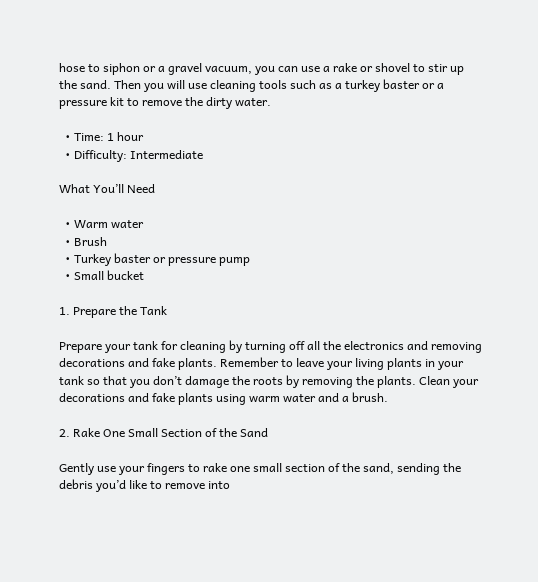hose to siphon or a gravel vacuum, you can use a rake or shovel to stir up the sand. Then you will use cleaning tools such as a turkey baster or a pressure kit to remove the dirty water.

  • Time: 1 hour
  • Difficulty: Intermediate

What You’ll Need

  • Warm water
  • Brush
  • Turkey baster or pressure pump
  • Small bucket

1. Prepare the Tank

Prepare your tank for cleaning by turning off all the electronics and removing decorations and fake plants. Remember to leave your living plants in your tank so that you don’t damage the roots by removing the plants. Clean your decorations and fake plants using warm water and a brush.

2. Rake One Small Section of the Sand

Gently use your fingers to rake one small section of the sand, sending the debris you’d like to remove into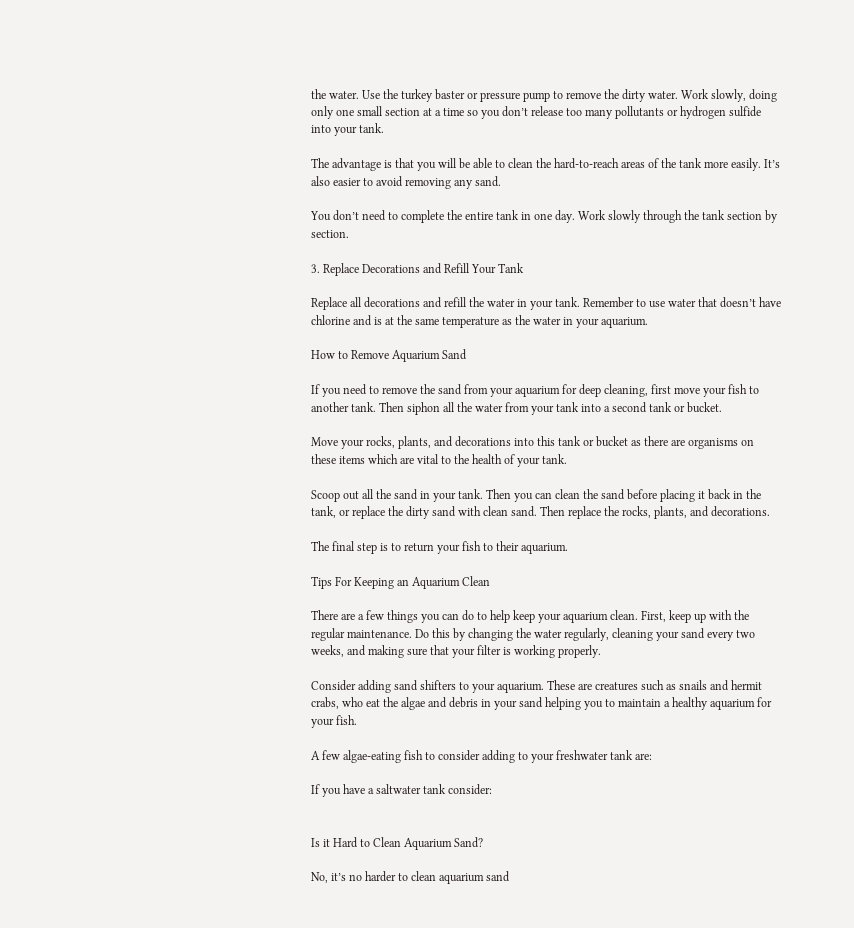the water. Use the turkey baster or pressure pump to remove the dirty water. Work slowly, doing only one small section at a time so you don’t release too many pollutants or hydrogen sulfide into your tank.

The advantage is that you will be able to clean the hard-to-reach areas of the tank more easily. It’s also easier to avoid removing any sand.

You don’t need to complete the entire tank in one day. Work slowly through the tank section by section.

3. Replace Decorations and Refill Your Tank

Replace all decorations and refill the water in your tank. Remember to use water that doesn’t have chlorine and is at the same temperature as the water in your aquarium.

How to Remove Aquarium Sand

If you need to remove the sand from your aquarium for deep cleaning, first move your fish to another tank. Then siphon all the water from your tank into a second tank or bucket.

Move your rocks, plants, and decorations into this tank or bucket as there are organisms on these items which are vital to the health of your tank.

Scoop out all the sand in your tank. Then you can clean the sand before placing it back in the tank, or replace the dirty sand with clean sand. Then replace the rocks, plants, and decorations.

The final step is to return your fish to their aquarium.

Tips For Keeping an Aquarium Clean

There are a few things you can do to help keep your aquarium clean. First, keep up with the regular maintenance. Do this by changing the water regularly, cleaning your sand every two weeks, and making sure that your filter is working properly.

Consider adding sand shifters to your aquarium. These are creatures such as snails and hermit crabs, who eat the algae and debris in your sand helping you to maintain a healthy aquarium for your fish.

A few algae-eating fish to consider adding to your freshwater tank are:

If you have a saltwater tank consider:


Is it Hard to Clean Aquarium Sand?

No, it’s no harder to clean aquarium sand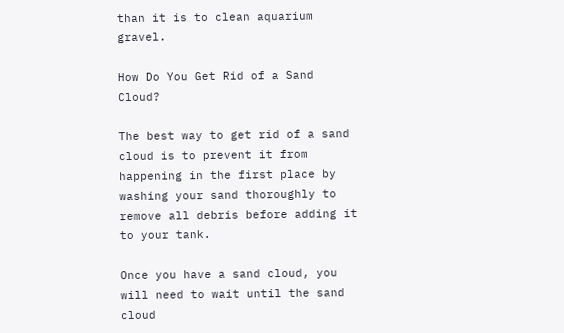than it is to clean aquarium gravel.

How Do You Get Rid of a Sand Cloud?

The best way to get rid of a sand cloud is to prevent it from happening in the first place by washing your sand thoroughly to remove all debris before adding it to your tank.

Once you have a sand cloud, you will need to wait until the sand cloud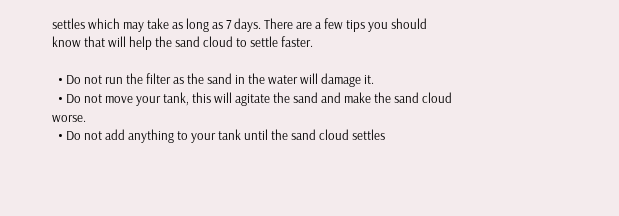settles which may take as long as 7 days. There are a few tips you should know that will help the sand cloud to settle faster.

  • Do not run the filter as the sand in the water will damage it.
  • Do not move your tank, this will agitate the sand and make the sand cloud worse.
  • Do not add anything to your tank until the sand cloud settles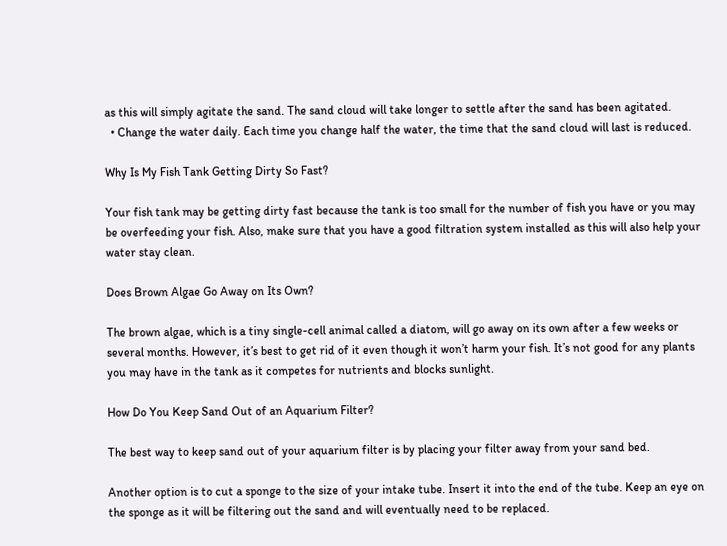as this will simply agitate the sand. The sand cloud will take longer to settle after the sand has been agitated.
  • Change the water daily. Each time you change half the water, the time that the sand cloud will last is reduced.

Why Is My Fish Tank Getting Dirty So Fast?

Your fish tank may be getting dirty fast because the tank is too small for the number of fish you have or you may be overfeeding your fish. Also, make sure that you have a good filtration system installed as this will also help your water stay clean.

Does Brown Algae Go Away on Its Own?

The brown algae, which is a tiny single-cell animal called a diatom, will go away on its own after a few weeks or several months. However, it’s best to get rid of it even though it won’t harm your fish. It’s not good for any plants you may have in the tank as it competes for nutrients and blocks sunlight.

How Do You Keep Sand Out of an Aquarium Filter?

The best way to keep sand out of your aquarium filter is by placing your filter away from your sand bed.

Another option is to cut a sponge to the size of your intake tube. Insert it into the end of the tube. Keep an eye on the sponge as it will be filtering out the sand and will eventually need to be replaced.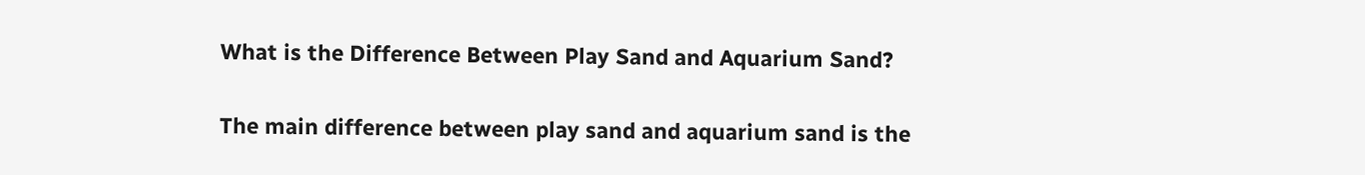What is the Difference Between Play Sand and Aquarium Sand?

The main difference between play sand and aquarium sand is the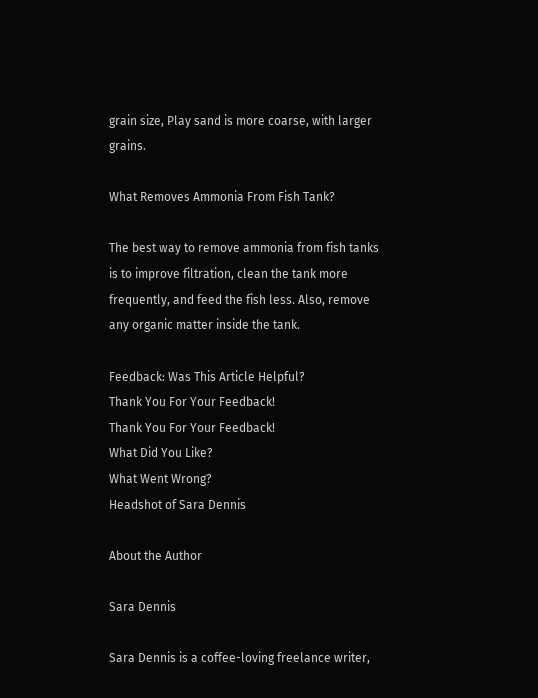grain size, Play sand is more coarse, with larger grains.

What Removes Ammonia From Fish Tank?

The best way to remove ammonia from fish tanks is to improve filtration, clean the tank more frequently, and feed the fish less. Also, remove any organic matter inside the tank.

Feedback: Was This Article Helpful?
Thank You For Your Feedback!
Thank You For Your Feedback!
What Did You Like?
What Went Wrong?
Headshot of Sara Dennis

About the Author

Sara Dennis

Sara Dennis is a coffee-loving freelance writer,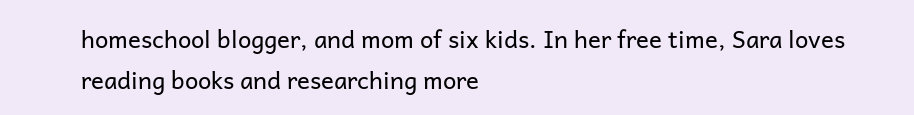homeschool blogger, and mom of six kids. In her free time, Sara loves reading books and researching more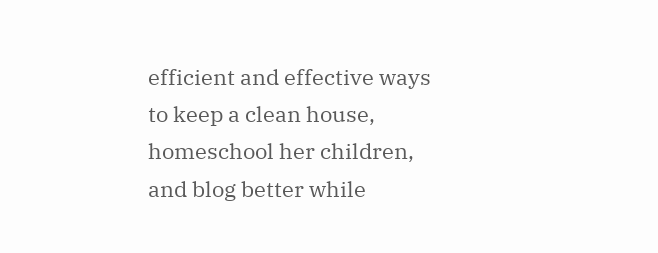efficient and effective ways to keep a clean house, homeschool her children, and blog better while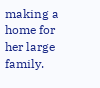making a home for her large family.